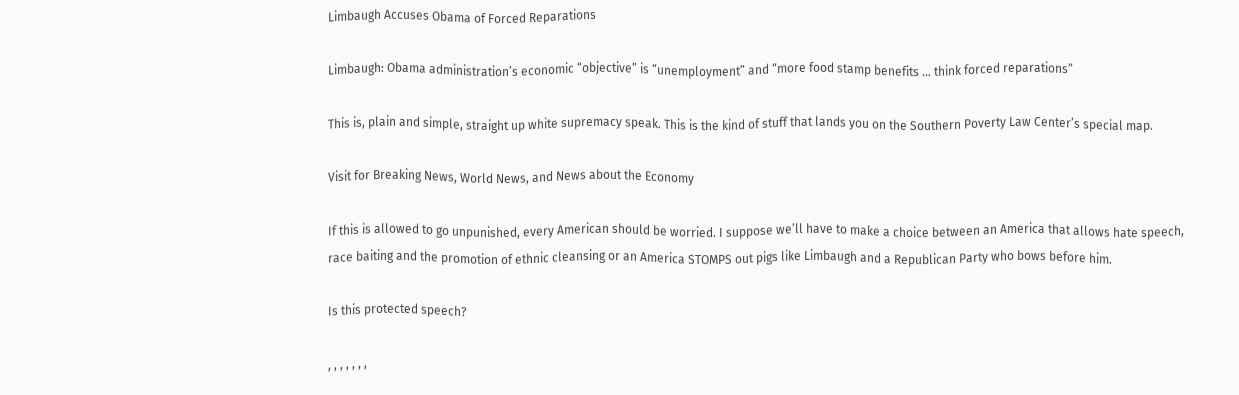Limbaugh Accuses Obama of Forced Reparations

Limbaugh: Obama administration’s economic “objective” is “unemployment” and “more food stamp benefits … think forced reparations”

This is, plain and simple, straight up white supremacy speak. This is the kind of stuff that lands you on the Southern Poverty Law Center’s special map.

Visit for Breaking News, World News, and News about the Economy

If this is allowed to go unpunished, every American should be worried. I suppose we’ll have to make a choice between an America that allows hate speech, race baiting and the promotion of ethnic cleansing or an America STOMPS out pigs like Limbaugh and a Republican Party who bows before him.

Is this protected speech?

, , , , , , ,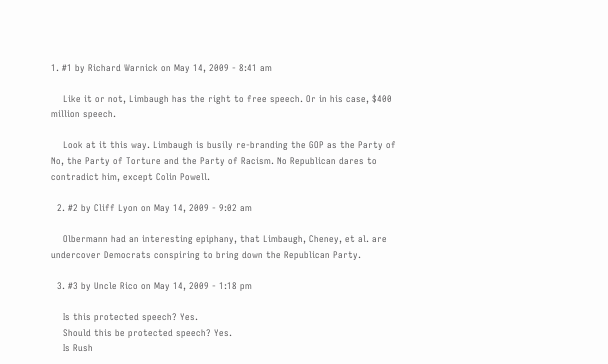1. #1 by Richard Warnick on May 14, 2009 - 8:41 am

    Like it or not, Limbaugh has the right to free speech. Or in his case, $400 million speech.

    Look at it this way. Limbaugh is busily re-branding the GOP as the Party of No, the Party of Torture and the Party of Racism. No Republican dares to contradict him, except Colin Powell.

  2. #2 by Cliff Lyon on May 14, 2009 - 9:02 am

    Olbermann had an interesting epiphany, that Limbaugh, Cheney, et al. are undercover Democrats conspiring to bring down the Republican Party.

  3. #3 by Uncle Rico on May 14, 2009 - 1:18 pm

    Is this protected speech? Yes.
    Should this be protected speech? Yes.
    Is Rush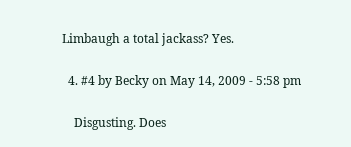Limbaugh a total jackass? Yes.

  4. #4 by Becky on May 14, 2009 - 5:58 pm

    Disgusting. Does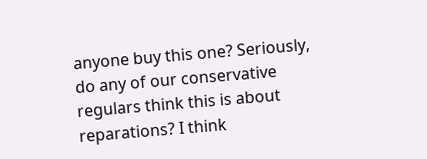anyone buy this one? Seriously, do any of our conservative regulars think this is about reparations? I think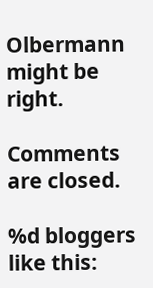Olbermann might be right.

Comments are closed.

%d bloggers like this: